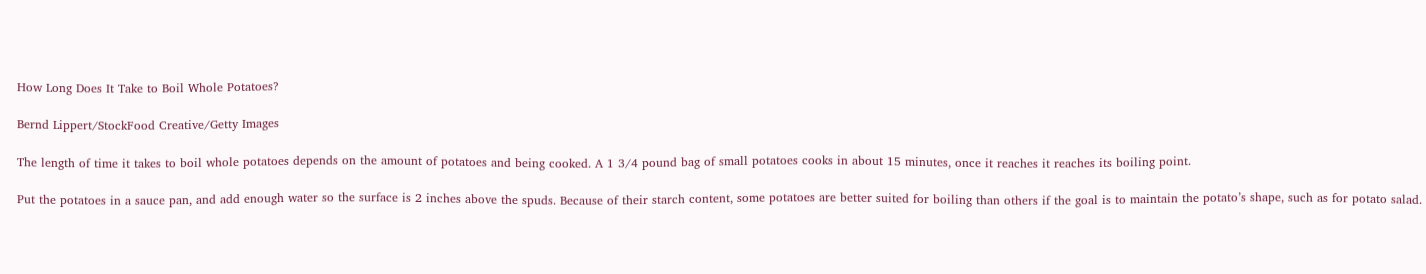How Long Does It Take to Boil Whole Potatoes?

Bernd Lippert/StockFood Creative/Getty Images

The length of time it takes to boil whole potatoes depends on the amount of potatoes and being cooked. A 1 3/4 pound bag of small potatoes cooks in about 15 minutes, once it reaches it reaches its boiling point.

Put the potatoes in a sauce pan, and add enough water so the surface is 2 inches above the spuds. Because of their starch content, some potatoes are better suited for boiling than others if the goal is to maintain the potato’s shape, such as for potato salad.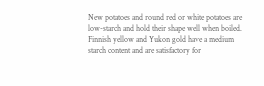New potatoes and round red or white potatoes are low-starch and hold their shape well when boiled. Finnish yellow and Yukon gold have a medium starch content and are satisfactory for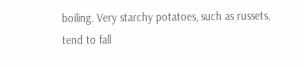boiling. Very starchy potatoes, such as russets, tend to fall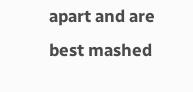apart and are best mashed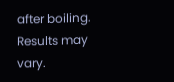after boiling. Results may vary.